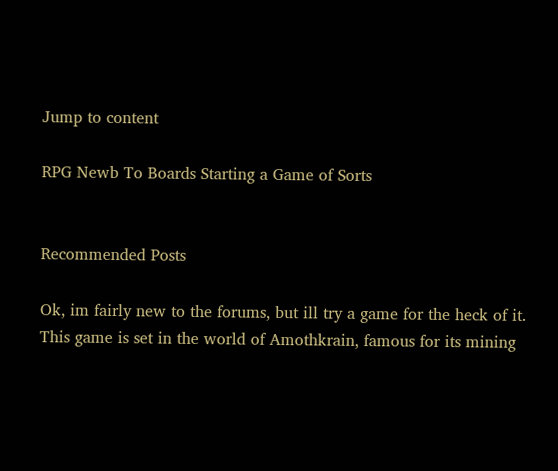Jump to content

RPG Newb To Boards Starting a Game of Sorts


Recommended Posts

Ok, im fairly new to the forums, but ill try a game for the heck of it.
This game is set in the world of Amothkrain, famous for its mining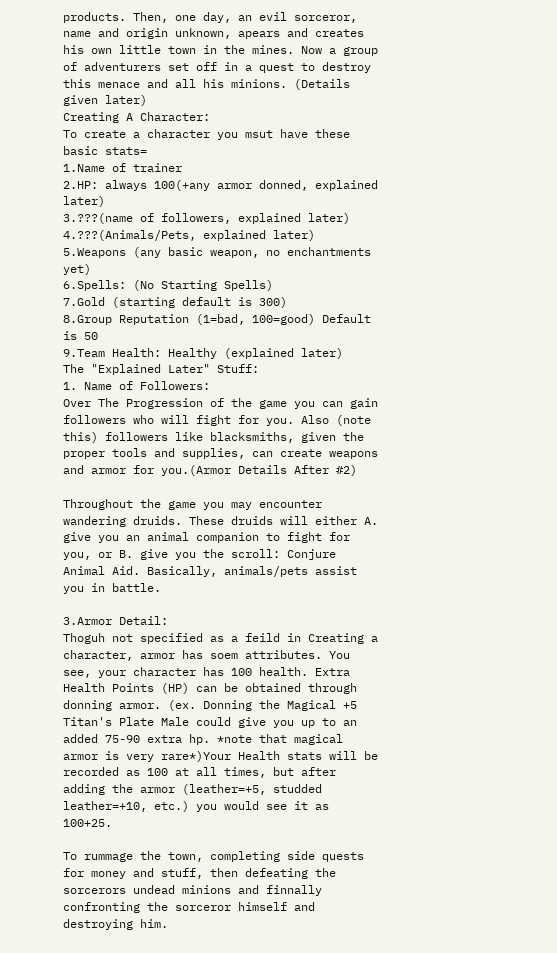products. Then, one day, an evil sorceror, name and origin unknown, apears and creates his own little town in the mines. Now a group of adventurers set off in a quest to destroy this menace and all his minions. (Details given later)
Creating A Character:
To create a character you msut have these basic stats=
1.Name of trainer
2.HP: always 100(+any armor donned, explained later)
3.???(name of followers, explained later)
4.???(Animals/Pets, explained later)
5.Weapons (any basic weapon, no enchantments yet)
6.Spells: (No Starting Spells)
7.Gold (starting default is 300)
8.Group Reputation (1=bad, 100=good) Default is 50
9.Team Health: Healthy (explained later)
The "Explained Later" Stuff:
1. Name of Followers:
Over The Progression of the game you can gain followers who will fight for you. Also (note this) followers like blacksmiths, given the proper tools and supplies, can create weapons and armor for you.(Armor Details After #2)

Throughout the game you may encounter wandering druids. These druids will either A. give you an animal companion to fight for you, or B. give you the scroll: Conjure Animal Aid. Basically, animals/pets assist you in battle.

3.Armor Detail:
Thoguh not specified as a feild in Creating a character, armor has soem attributes. You see, your character has 100 health. Extra Health Points (HP) can be obtained through donning armor. (ex. Donning the Magical +5 Titan's Plate Male could give you up to an added 75-90 extra hp. *note that magical armor is very rare*)Your Health stats will be recorded as 100 at all times, but after adding the armor (leather=+5, studded leather=+10, etc.) you would see it as 100+25.

To rummage the town, completing side quests for money and stuff, then defeating the sorcerors undead minions and finnally confronting the sorceror himself and destroying him.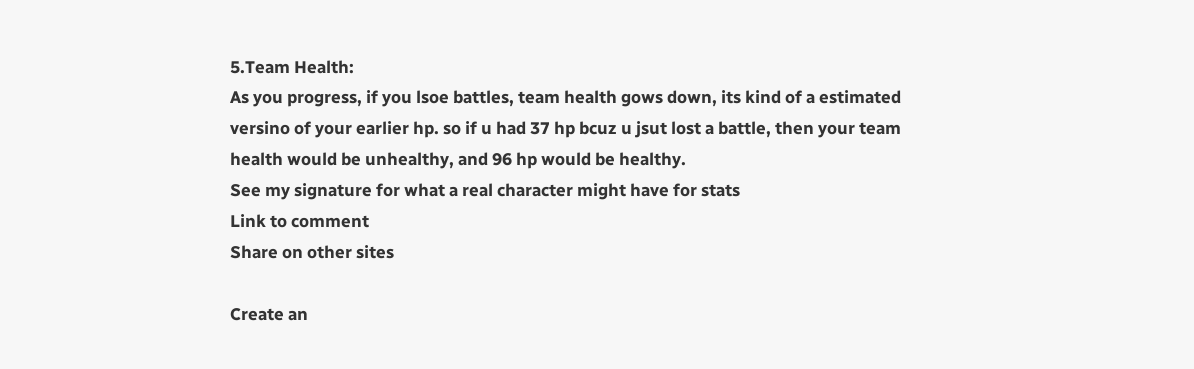5.Team Health:
As you progress, if you lsoe battles, team health gows down, its kind of a estimated versino of your earlier hp. so if u had 37 hp bcuz u jsut lost a battle, then your team health would be unhealthy, and 96 hp would be healthy.
See my signature for what a real character might have for stats
Link to comment
Share on other sites

Create an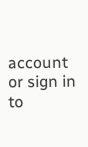account or sign in to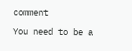comment

You need to be a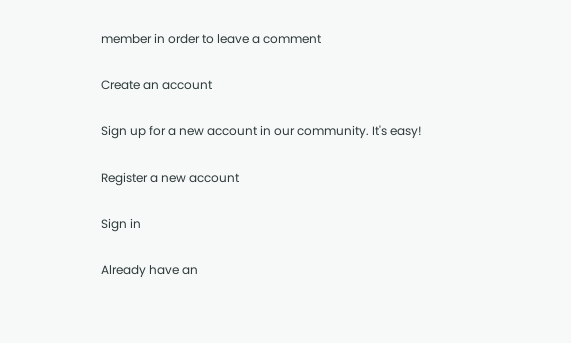member in order to leave a comment

Create an account

Sign up for a new account in our community. It's easy!

Register a new account

Sign in

Already have an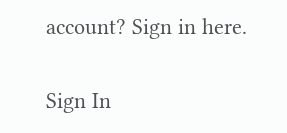account? Sign in here.

Sign In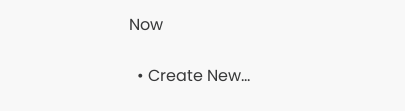Now

  • Create New...